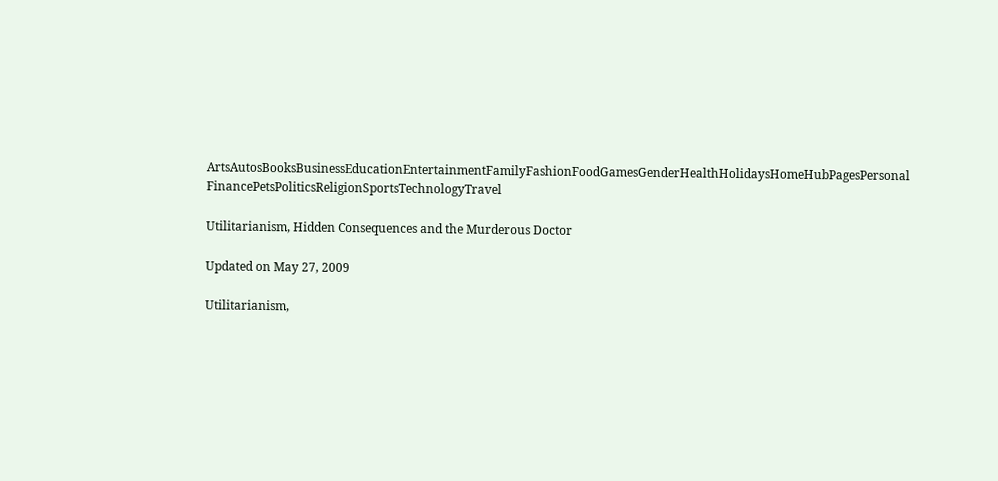ArtsAutosBooksBusinessEducationEntertainmentFamilyFashionFoodGamesGenderHealthHolidaysHomeHubPagesPersonal FinancePetsPoliticsReligionSportsTechnologyTravel

Utilitarianism, Hidden Consequences and the Murderous Doctor

Updated on May 27, 2009

Utilitarianism,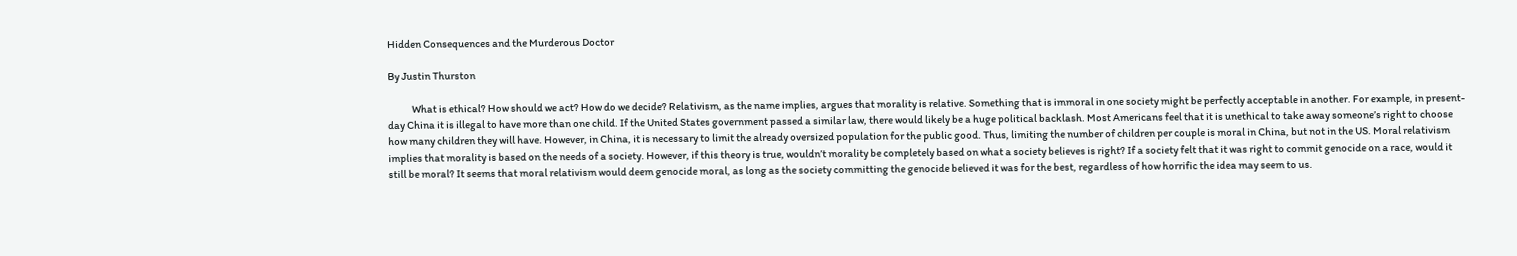Hidden Consequences and the Murderous Doctor

By Justin Thurston

            What is ethical? How should we act? How do we decide? Relativism, as the name implies, argues that morality is relative. Something that is immoral in one society might be perfectly acceptable in another. For example, in present-day China it is illegal to have more than one child. If the United States government passed a similar law, there would likely be a huge political backlash. Most Americans feel that it is unethical to take away someone’s right to choose how many children they will have. However, in China, it is necessary to limit the already oversized population for the public good. Thus, limiting the number of children per couple is moral in China, but not in the US. Moral relativism implies that morality is based on the needs of a society. However, if this theory is true, wouldn’t morality be completely based on what a society believes is right? If a society felt that it was right to commit genocide on a race, would it still be moral? It seems that moral relativism would deem genocide moral, as long as the society committing the genocide believed it was for the best, regardless of how horrific the idea may seem to us.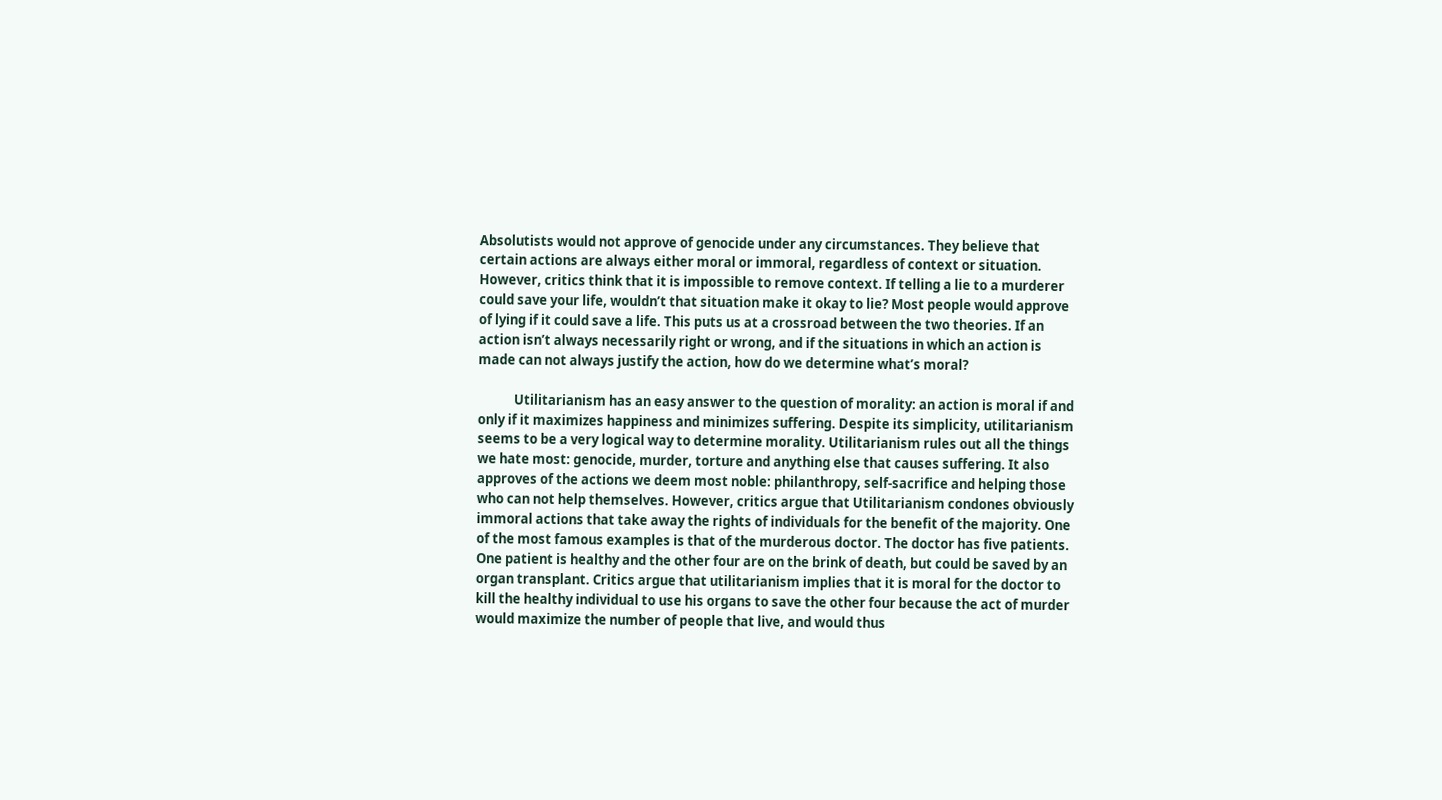Absolutists would not approve of genocide under any circumstances. They believe that certain actions are always either moral or immoral, regardless of context or situation. However, critics think that it is impossible to remove context. If telling a lie to a murderer could save your life, wouldn’t that situation make it okay to lie? Most people would approve of lying if it could save a life. This puts us at a crossroad between the two theories. If an action isn’t always necessarily right or wrong, and if the situations in which an action is made can not always justify the action, how do we determine what’s moral?

            Utilitarianism has an easy answer to the question of morality: an action is moral if and only if it maximizes happiness and minimizes suffering. Despite its simplicity, utilitarianism seems to be a very logical way to determine morality. Utilitarianism rules out all the things we hate most: genocide, murder, torture and anything else that causes suffering. It also approves of the actions we deem most noble: philanthropy, self-sacrifice and helping those who can not help themselves. However, critics argue that Utilitarianism condones obviously immoral actions that take away the rights of individuals for the benefit of the majority. One of the most famous examples is that of the murderous doctor. The doctor has five patients. One patient is healthy and the other four are on the brink of death, but could be saved by an organ transplant. Critics argue that utilitarianism implies that it is moral for the doctor to kill the healthy individual to use his organs to save the other four because the act of murder would maximize the number of people that live, and would thus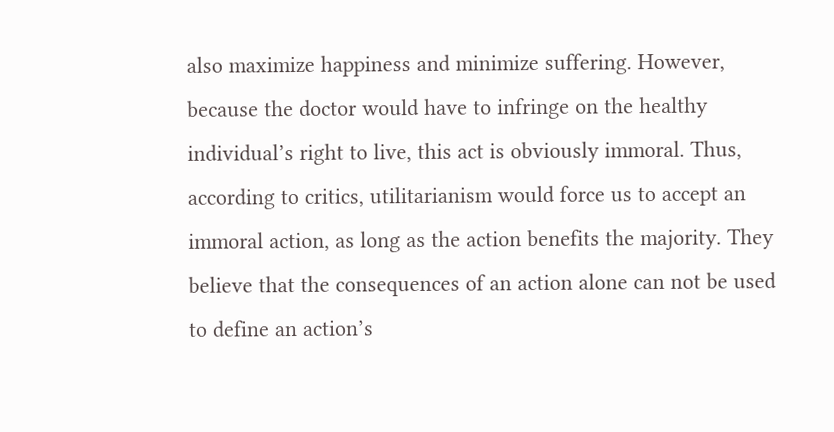also maximize happiness and minimize suffering. However, because the doctor would have to infringe on the healthy individual’s right to live, this act is obviously immoral. Thus, according to critics, utilitarianism would force us to accept an immoral action, as long as the action benefits the majority. They believe that the consequences of an action alone can not be used to define an action’s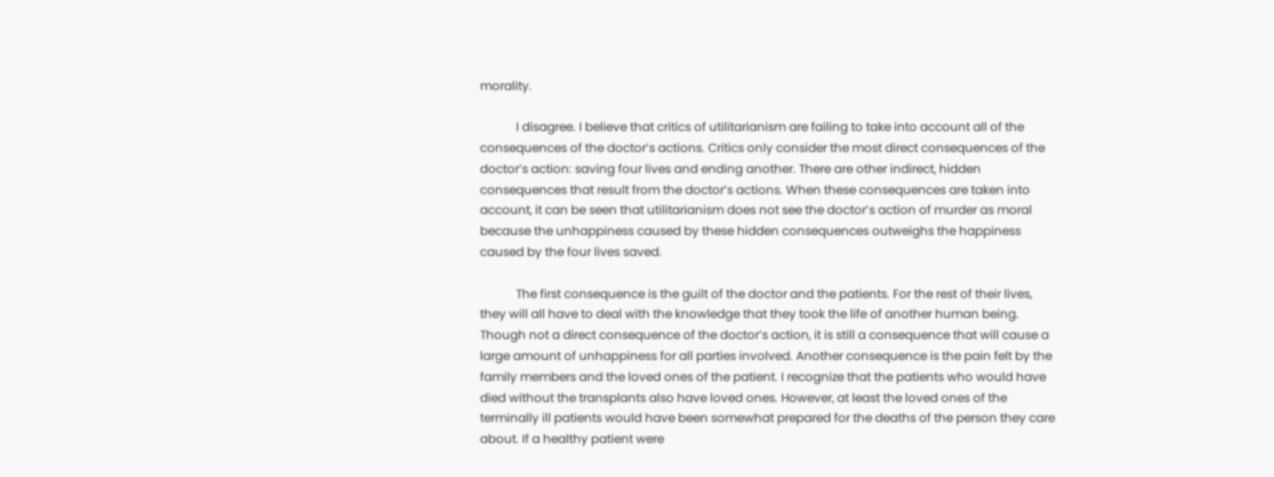morality.

            I disagree. I believe that critics of utilitarianism are failing to take into account all of the consequences of the doctor’s actions. Critics only consider the most direct consequences of the doctor’s action: saving four lives and ending another. There are other indirect, hidden consequences that result from the doctor’s actions. When these consequences are taken into account, it can be seen that utilitarianism does not see the doctor’s action of murder as moral because the unhappiness caused by these hidden consequences outweighs the happiness caused by the four lives saved.

            The first consequence is the guilt of the doctor and the patients. For the rest of their lives, they will all have to deal with the knowledge that they took the life of another human being. Though not a direct consequence of the doctor’s action, it is still a consequence that will cause a large amount of unhappiness for all parties involved. Another consequence is the pain felt by the family members and the loved ones of the patient. I recognize that the patients who would have died without the transplants also have loved ones. However, at least the loved ones of the terminally ill patients would have been somewhat prepared for the deaths of the person they care about. If a healthy patient were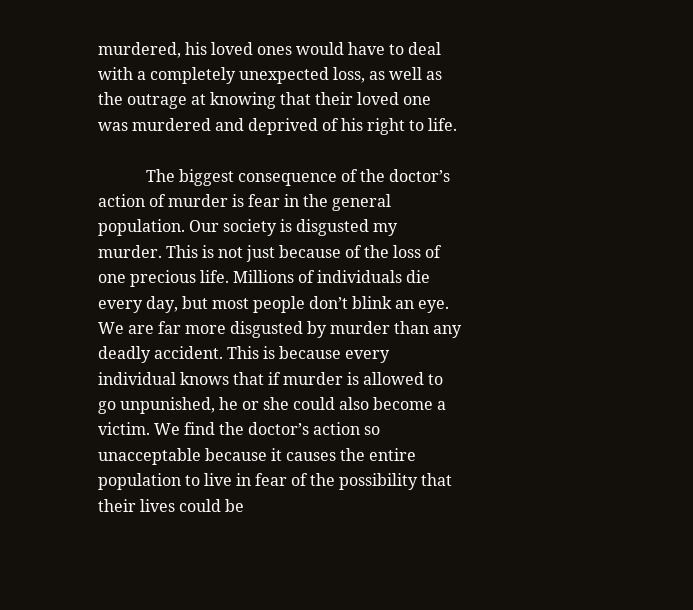murdered, his loved ones would have to deal with a completely unexpected loss, as well as the outrage at knowing that their loved one was murdered and deprived of his right to life.

            The biggest consequence of the doctor’s action of murder is fear in the general population. Our society is disgusted my murder. This is not just because of the loss of one precious life. Millions of individuals die every day, but most people don’t blink an eye. We are far more disgusted by murder than any deadly accident. This is because every individual knows that if murder is allowed to go unpunished, he or she could also become a victim. We find the doctor’s action so unacceptable because it causes the entire population to live in fear of the possibility that their lives could be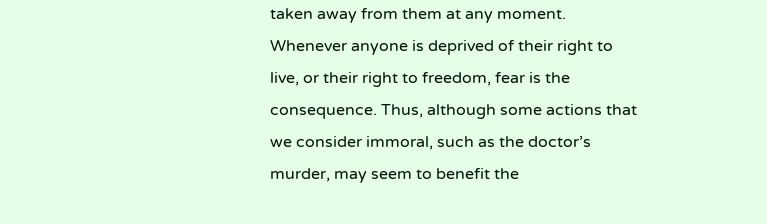taken away from them at any moment. Whenever anyone is deprived of their right to live, or their right to freedom, fear is the consequence. Thus, although some actions that we consider immoral, such as the doctor’s murder, may seem to benefit the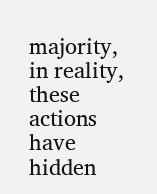majority, in reality, these actions have hidden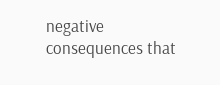negative consequences that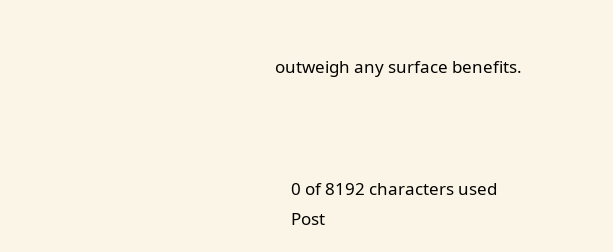outweigh any surface benefits.



    0 of 8192 characters used
    Post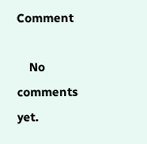Comment

    No comments yet.